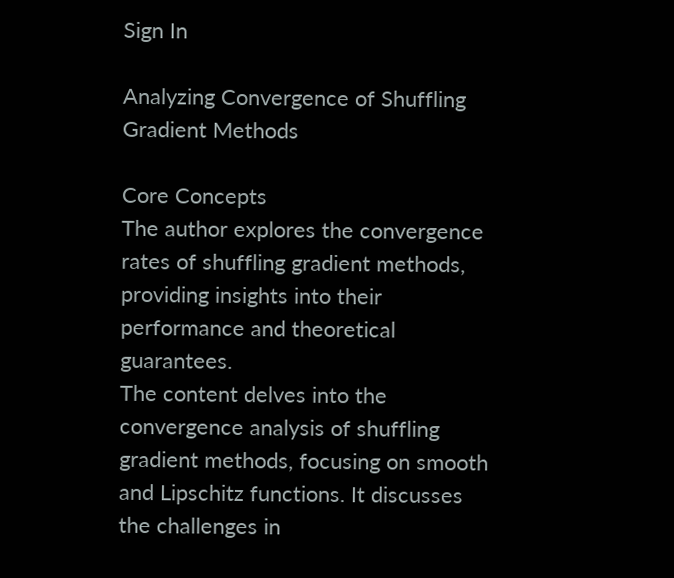Sign In

Analyzing Convergence of Shuffling Gradient Methods

Core Concepts
The author explores the convergence rates of shuffling gradient methods, providing insights into their performance and theoretical guarantees.
The content delves into the convergence analysis of shuffling gradient methods, focusing on smooth and Lipschitz functions. It discusses the challenges in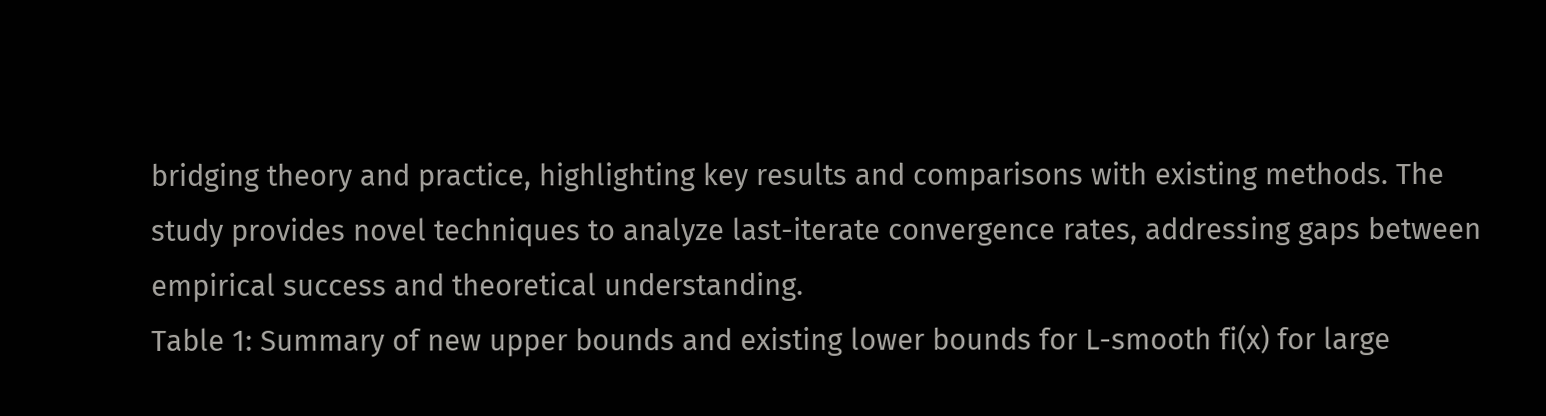bridging theory and practice, highlighting key results and comparisons with existing methods. The study provides novel techniques to analyze last-iterate convergence rates, addressing gaps between empirical success and theoretical understanding.
Table 1: Summary of new upper bounds and existing lower bounds for L-smooth fi(x) for large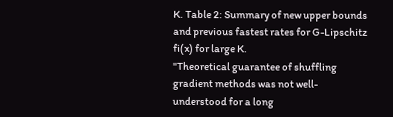K. Table 2: Summary of new upper bounds and previous fastest rates for G-Lipschitz fi(x) for large K.
"Theoretical guarantee of shuffling gradient methods was not well-understood for a long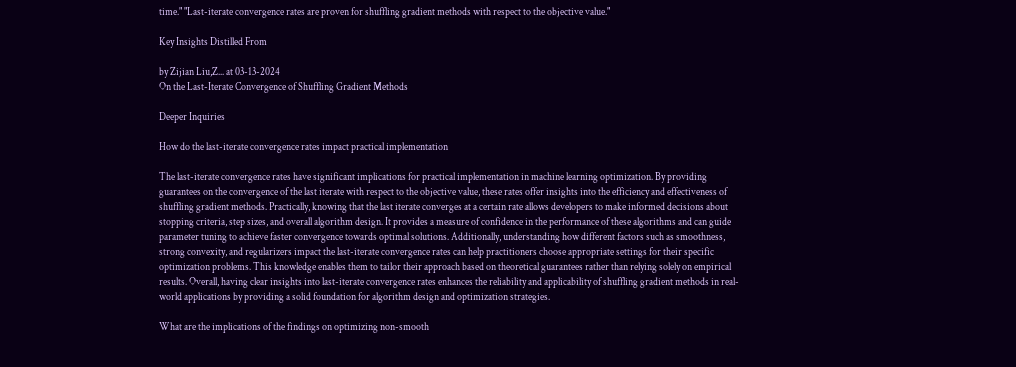time." "Last-iterate convergence rates are proven for shuffling gradient methods with respect to the objective value."

Key Insights Distilled From

by Zijian Liu,Z... at 03-13-2024
On the Last-Iterate Convergence of Shuffling Gradient Methods

Deeper Inquiries

How do the last-iterate convergence rates impact practical implementation

The last-iterate convergence rates have significant implications for practical implementation in machine learning optimization. By providing guarantees on the convergence of the last iterate with respect to the objective value, these rates offer insights into the efficiency and effectiveness of shuffling gradient methods. Practically, knowing that the last iterate converges at a certain rate allows developers to make informed decisions about stopping criteria, step sizes, and overall algorithm design. It provides a measure of confidence in the performance of these algorithms and can guide parameter tuning to achieve faster convergence towards optimal solutions. Additionally, understanding how different factors such as smoothness, strong convexity, and regularizers impact the last-iterate convergence rates can help practitioners choose appropriate settings for their specific optimization problems. This knowledge enables them to tailor their approach based on theoretical guarantees rather than relying solely on empirical results. Overall, having clear insights into last-iterate convergence rates enhances the reliability and applicability of shuffling gradient methods in real-world applications by providing a solid foundation for algorithm design and optimization strategies.

What are the implications of the findings on optimizing non-smooth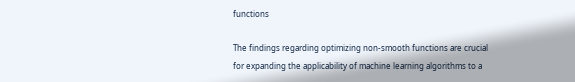functions

The findings regarding optimizing non-smooth functions are crucial for expanding the applicability of machine learning algorithms to a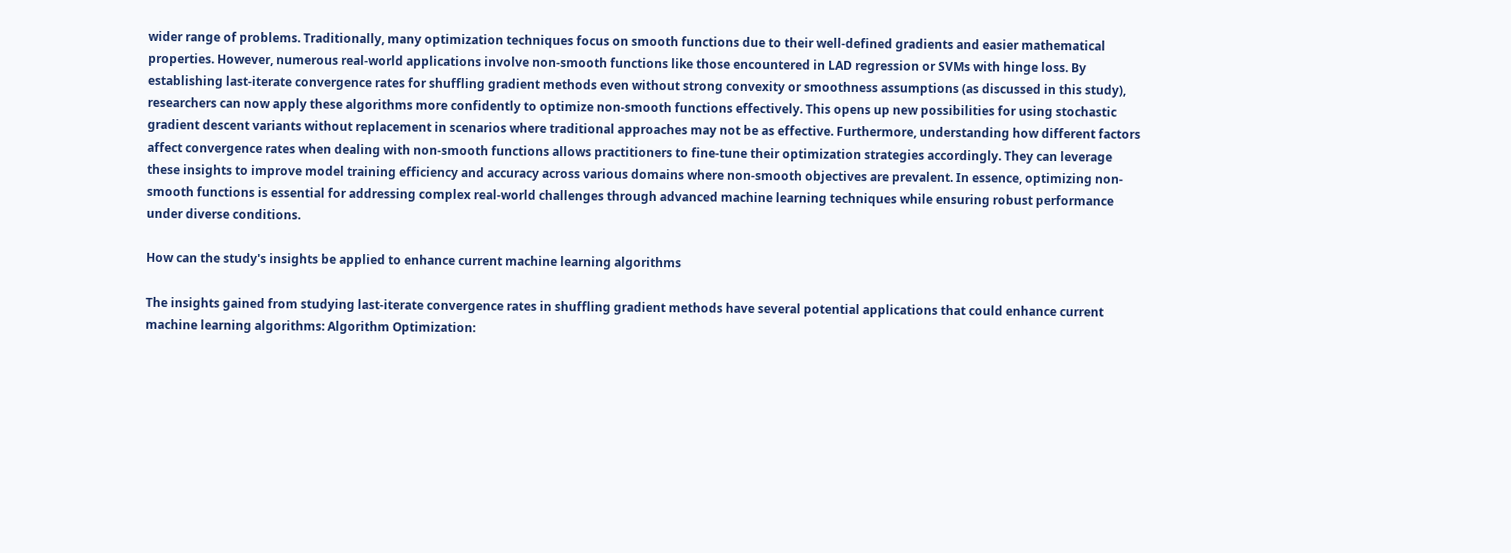wider range of problems. Traditionally, many optimization techniques focus on smooth functions due to their well-defined gradients and easier mathematical properties. However, numerous real-world applications involve non-smooth functions like those encountered in LAD regression or SVMs with hinge loss. By establishing last-iterate convergence rates for shuffling gradient methods even without strong convexity or smoothness assumptions (as discussed in this study), researchers can now apply these algorithms more confidently to optimize non-smooth functions effectively. This opens up new possibilities for using stochastic gradient descent variants without replacement in scenarios where traditional approaches may not be as effective. Furthermore, understanding how different factors affect convergence rates when dealing with non-smooth functions allows practitioners to fine-tune their optimization strategies accordingly. They can leverage these insights to improve model training efficiency and accuracy across various domains where non-smooth objectives are prevalent. In essence, optimizing non-smooth functions is essential for addressing complex real-world challenges through advanced machine learning techniques while ensuring robust performance under diverse conditions.

How can the study's insights be applied to enhance current machine learning algorithms

The insights gained from studying last-iterate convergence rates in shuffling gradient methods have several potential applications that could enhance current machine learning algorithms: Algorithm Optimization: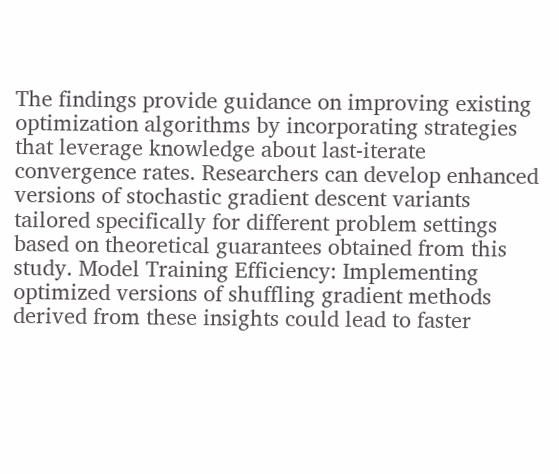The findings provide guidance on improving existing optimization algorithms by incorporating strategies that leverage knowledge about last-iterate convergence rates. Researchers can develop enhanced versions of stochastic gradient descent variants tailored specifically for different problem settings based on theoretical guarantees obtained from this study. Model Training Efficiency: Implementing optimized versions of shuffling gradient methods derived from these insights could lead to faster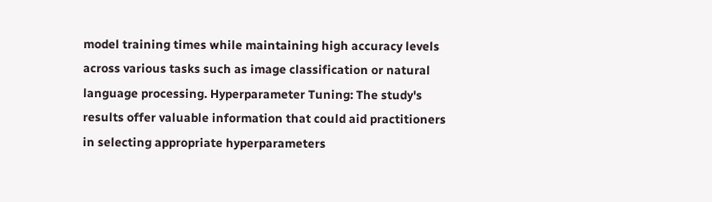model training times while maintaining high accuracy levels across various tasks such as image classification or natural language processing. Hyperparameter Tuning: The study's results offer valuable information that could aid practitioners in selecting appropriate hyperparameters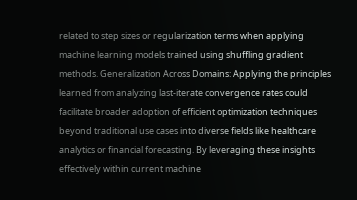related to step sizes or regularization terms when applying machine learning models trained using shuffling gradient methods. Generalization Across Domains: Applying the principles learned from analyzing last-iterate convergence rates could facilitate broader adoption of efficient optimization techniques beyond traditional use cases into diverse fields like healthcare analytics or financial forecasting. By leveraging these insights effectively within current machine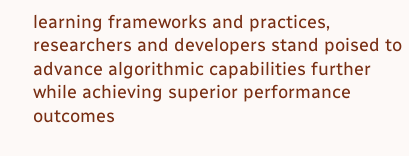learning frameworks and practices, researchers and developers stand poised to advance algorithmic capabilities further while achieving superior performance outcomes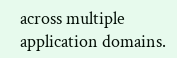across multiple application domains.